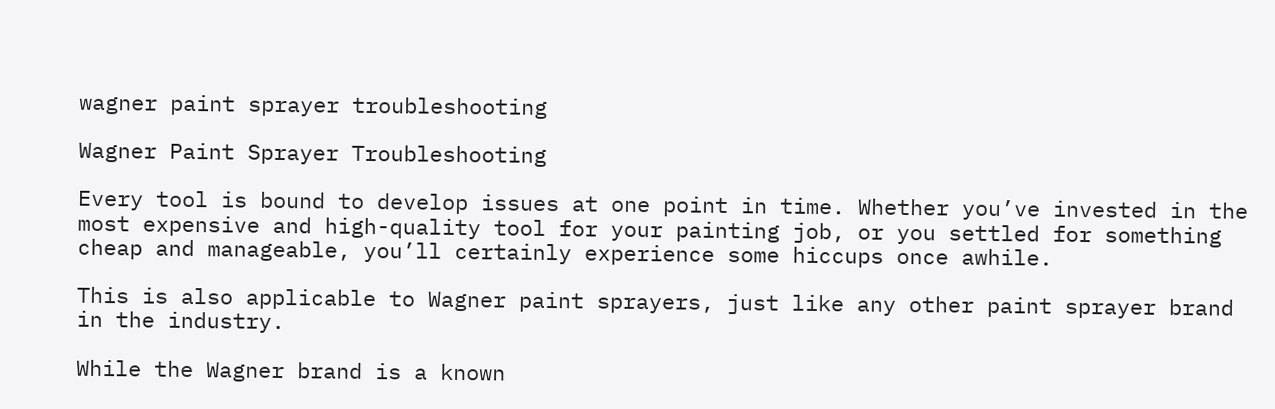wagner paint sprayer troubleshooting

Wagner Paint Sprayer Troubleshooting

Every tool is bound to develop issues at one point in time. Whether you’ve invested in the most expensive and high-quality tool for your painting job, or you settled for something cheap and manageable, you’ll certainly experience some hiccups once awhile.

This is also applicable to Wagner paint sprayers, just like any other paint sprayer brand in the industry.

While the Wagner brand is a known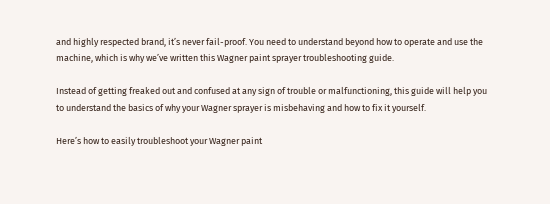and highly respected brand, it’s never fail-proof. You need to understand beyond how to operate and use the machine, which is why we’ve written this Wagner paint sprayer troubleshooting guide.

Instead of getting freaked out and confused at any sign of trouble or malfunctioning, this guide will help you to understand the basics of why your Wagner sprayer is misbehaving and how to fix it yourself.

Here’s how to easily troubleshoot your Wagner paint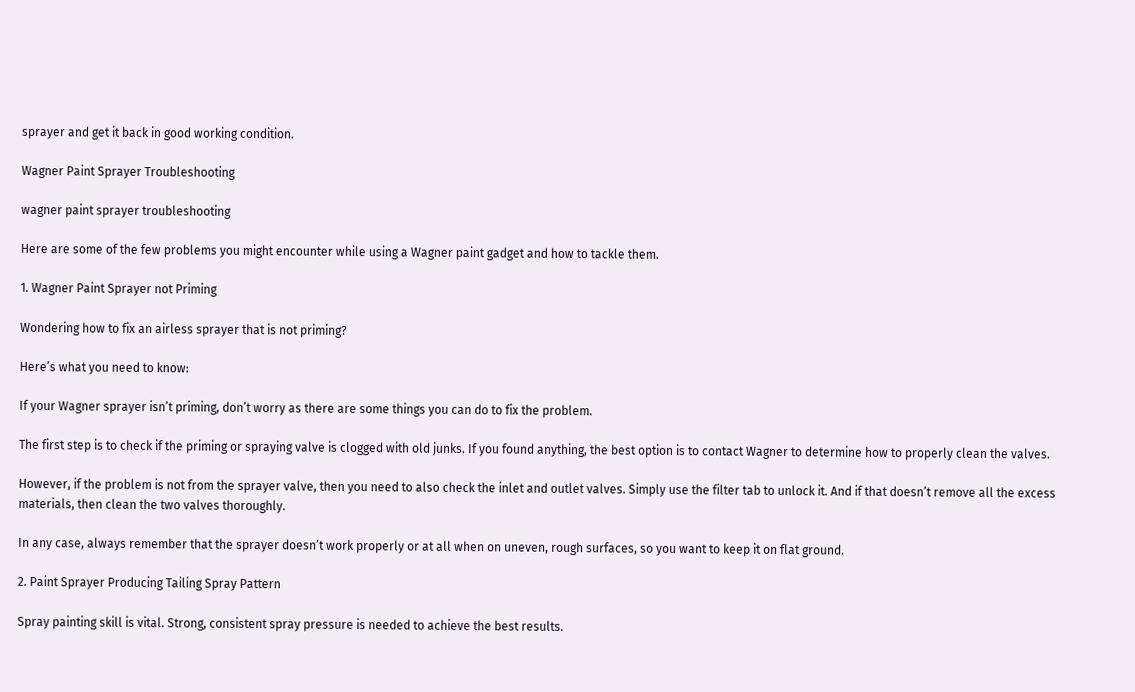sprayer and get it back in good working condition.

Wagner Paint Sprayer Troubleshooting

wagner paint sprayer troubleshooting

Here are some of the few problems you might encounter while using a Wagner paint gadget and how to tackle them.

1. Wagner Paint Sprayer not Priming

Wondering how to fix an airless sprayer that is not priming?

Here’s what you need to know:

If your Wagner sprayer isn’t priming, don’t worry as there are some things you can do to fix the problem.

The first step is to check if the priming or spraying valve is clogged with old junks. If you found anything, the best option is to contact Wagner to determine how to properly clean the valves.

However, if the problem is not from the sprayer valve, then you need to also check the inlet and outlet valves. Simply use the filter tab to unlock it. And if that doesn’t remove all the excess materials, then clean the two valves thoroughly.

In any case, always remember that the sprayer doesn’t work properly or at all when on uneven, rough surfaces, so you want to keep it on flat ground.

2. Paint Sprayer Producing Tailing Spray Pattern

Spray painting skill is vital. Strong, consistent spray pressure is needed to achieve the best results.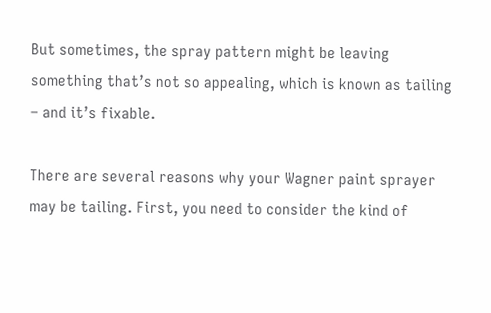But sometimes, the spray pattern might be leaving something that’s not so appealing, which is known as tailing – and it’s fixable.

There are several reasons why your Wagner paint sprayer may be tailing. First, you need to consider the kind of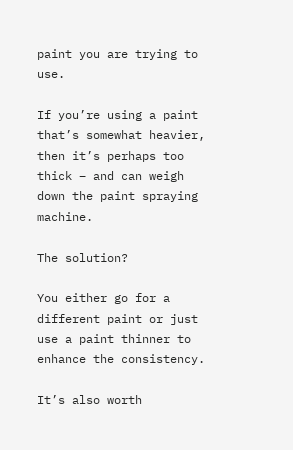paint you are trying to use.

If you’re using a paint that’s somewhat heavier, then it’s perhaps too thick – and can weigh down the paint spraying machine.

The solution?

You either go for a different paint or just use a paint thinner to enhance the consistency.

It’s also worth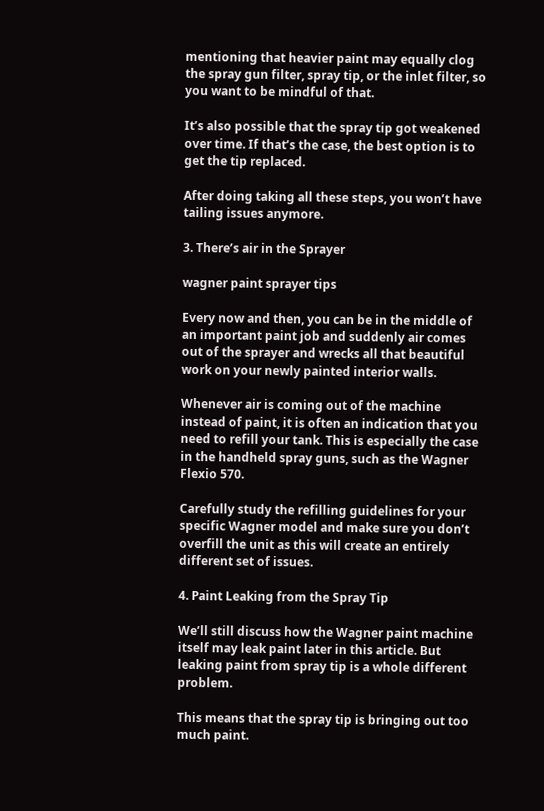mentioning that heavier paint may equally clog the spray gun filter, spray tip, or the inlet filter, so you want to be mindful of that.

It’s also possible that the spray tip got weakened over time. If that’s the case, the best option is to get the tip replaced.

After doing taking all these steps, you won’t have tailing issues anymore.

3. There’s air in the Sprayer

wagner paint sprayer tips

Every now and then, you can be in the middle of an important paint job and suddenly air comes out of the sprayer and wrecks all that beautiful work on your newly painted interior walls.

Whenever air is coming out of the machine instead of paint, it is often an indication that you need to refill your tank. This is especially the case in the handheld spray guns, such as the Wagner Flexio 570.

Carefully study the refilling guidelines for your specific Wagner model and make sure you don’t overfill the unit as this will create an entirely different set of issues.

4. Paint Leaking from the Spray Tip

We’ll still discuss how the Wagner paint machine itself may leak paint later in this article. But leaking paint from spray tip is a whole different problem.

This means that the spray tip is bringing out too much paint.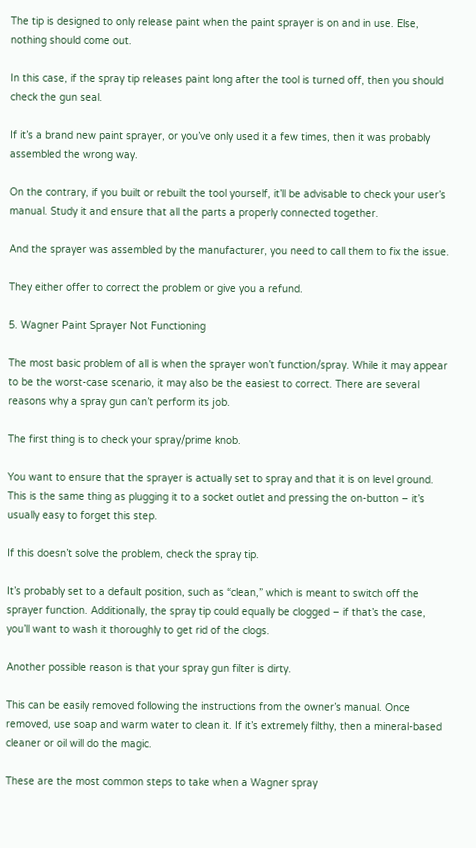The tip is designed to only release paint when the paint sprayer is on and in use. Else, nothing should come out.

In this case, if the spray tip releases paint long after the tool is turned off, then you should check the gun seal.

If it’s a brand new paint sprayer, or you’ve only used it a few times, then it was probably assembled the wrong way.

On the contrary, if you built or rebuilt the tool yourself, it’ll be advisable to check your user’s manual. Study it and ensure that all the parts a properly connected together.

And the sprayer was assembled by the manufacturer, you need to call them to fix the issue.

They either offer to correct the problem or give you a refund.

5. Wagner Paint Sprayer Not Functioning

The most basic problem of all is when the sprayer won’t function/spray. While it may appear to be the worst-case scenario, it may also be the easiest to correct. There are several reasons why a spray gun can’t perform its job.

The first thing is to check your spray/prime knob.

You want to ensure that the sprayer is actually set to spray and that it is on level ground. This is the same thing as plugging it to a socket outlet and pressing the on-button – it’s usually easy to forget this step.

If this doesn’t solve the problem, check the spray tip.

It’s probably set to a default position, such as “clean,” which is meant to switch off the sprayer function. Additionally, the spray tip could equally be clogged – if that’s the case, you’ll want to wash it thoroughly to get rid of the clogs.

Another possible reason is that your spray gun filter is dirty.

This can be easily removed following the instructions from the owner’s manual. Once removed, use soap and warm water to clean it. If it’s extremely filthy, then a mineral-based cleaner or oil will do the magic.

These are the most common steps to take when a Wagner spray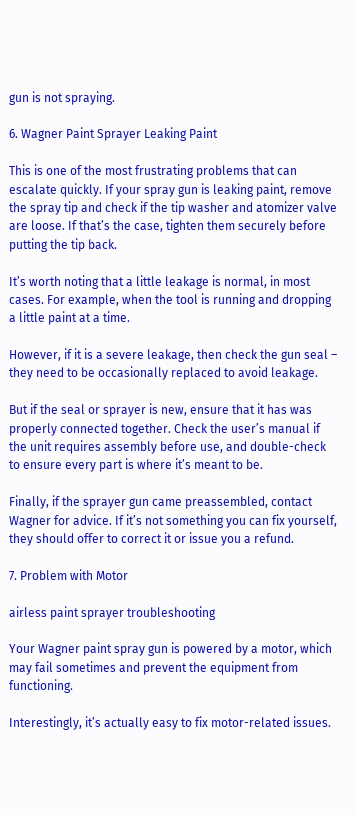gun is not spraying.

6. Wagner Paint Sprayer Leaking Paint

This is one of the most frustrating problems that can escalate quickly. If your spray gun is leaking paint, remove the spray tip and check if the tip washer and atomizer valve are loose. If that’s the case, tighten them securely before putting the tip back.

It’s worth noting that a little leakage is normal, in most cases. For example, when the tool is running and dropping a little paint at a time.

However, if it is a severe leakage, then check the gun seal – they need to be occasionally replaced to avoid leakage.

But if the seal or sprayer is new, ensure that it has was properly connected together. Check the user’s manual if the unit requires assembly before use, and double-check to ensure every part is where it’s meant to be.

Finally, if the sprayer gun came preassembled, contact Wagner for advice. If it’s not something you can fix yourself, they should offer to correct it or issue you a refund.

7. Problem with Motor

airless paint sprayer troubleshooting

Your Wagner paint spray gun is powered by a motor, which may fail sometimes and prevent the equipment from functioning.

Interestingly, it’s actually easy to fix motor-related issues.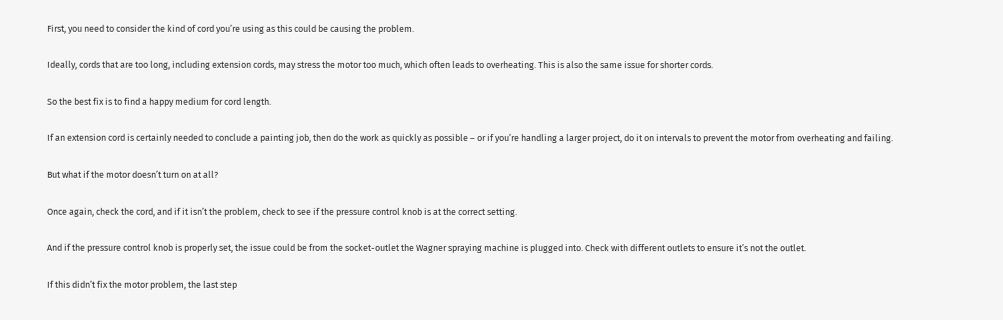First, you need to consider the kind of cord you’re using as this could be causing the problem.

Ideally, cords that are too long, including extension cords, may stress the motor too much, which often leads to overheating. This is also the same issue for shorter cords.

So the best fix is to find a happy medium for cord length.

If an extension cord is certainly needed to conclude a painting job, then do the work as quickly as possible – or if you’re handling a larger project, do it on intervals to prevent the motor from overheating and failing.

But what if the motor doesn’t turn on at all?

Once again, check the cord, and if it isn’t the problem, check to see if the pressure control knob is at the correct setting.

And if the pressure control knob is properly set, the issue could be from the socket-outlet the Wagner spraying machine is plugged into. Check with different outlets to ensure it’s not the outlet.

If this didn’t fix the motor problem, the last step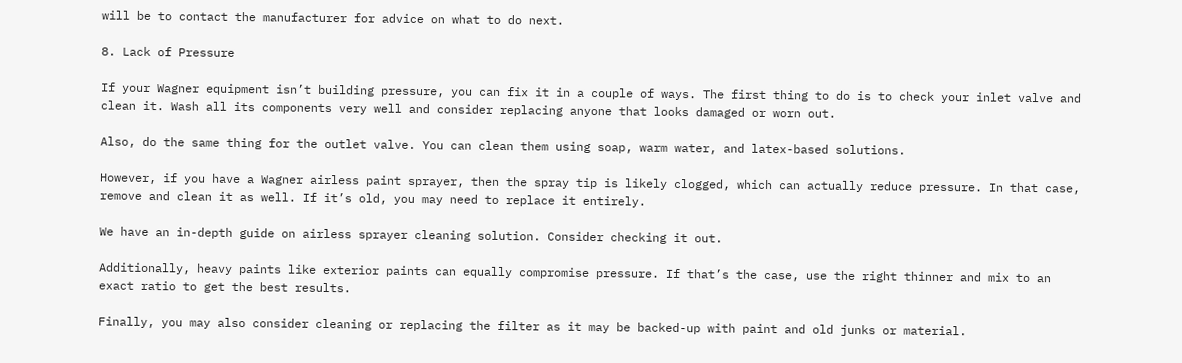will be to contact the manufacturer for advice on what to do next.

8. Lack of Pressure

If your Wagner equipment isn’t building pressure, you can fix it in a couple of ways. The first thing to do is to check your inlet valve and clean it. Wash all its components very well and consider replacing anyone that looks damaged or worn out.

Also, do the same thing for the outlet valve. You can clean them using soap, warm water, and latex-based solutions.

However, if you have a Wagner airless paint sprayer, then the spray tip is likely clogged, which can actually reduce pressure. In that case, remove and clean it as well. If it’s old, you may need to replace it entirely.

We have an in-depth guide on airless sprayer cleaning solution. Consider checking it out.

Additionally, heavy paints like exterior paints can equally compromise pressure. If that’s the case, use the right thinner and mix to an exact ratio to get the best results.

Finally, you may also consider cleaning or replacing the filter as it may be backed-up with paint and old junks or material.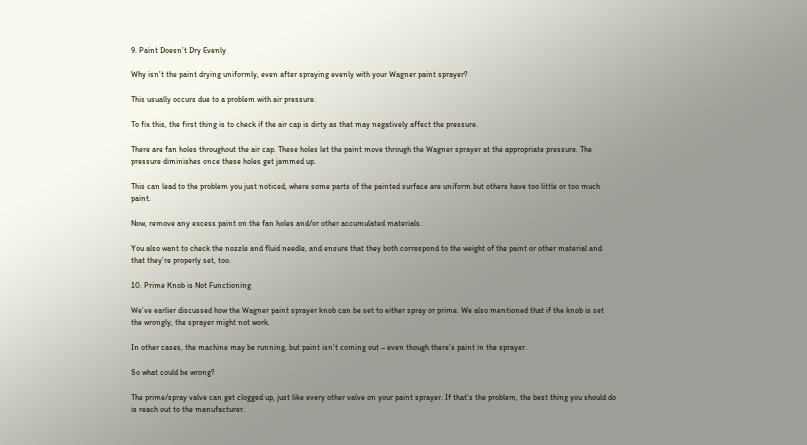9. Paint Doesn’t Dry Evenly

Why isn’t the paint drying uniformly, even after spraying evenly with your Wagner paint sprayer?

This usually occurs due to a problem with air pressure.

To fix this, the first thing is to check if the air cap is dirty as that may negatively affect the pressure.

There are fan holes throughout the air cap. These holes let the paint move through the Wagner sprayer at the appropriate pressure. The pressure diminishes once these holes get jammed up.

This can lead to the problem you just noticed, where some parts of the painted surface are uniform but others have too little or too much paint.

Now, remove any excess paint on the fan holes and/or other accumulated materials.

You also want to check the nozzle and fluid needle, and ensure that they both correspond to the weight of the paint or other material and that they’re properly set, too.

10. Prime Knob is Not Functioning

We’ve earlier discussed how the Wagner paint sprayer knob can be set to either spray or prime. We also mentioned that if the knob is set the wrongly, the sprayer might not work.

In other cases, the machine may be running, but paint isn’t coming out – even though there’s paint in the sprayer.

So what could be wrong?

The prime/spray valve can get clogged up, just like every other valve on your paint sprayer. If that’s the problem, the best thing you should do is reach out to the manufacturer.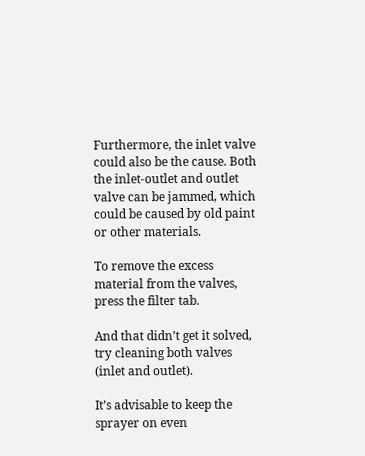Furthermore, the inlet valve could also be the cause. Both the inlet-outlet and outlet valve can be jammed, which could be caused by old paint or other materials.

To remove the excess material from the valves, press the filter tab.

And that didn’t get it solved, try cleaning both valves (inlet and outlet).

It’s advisable to keep the sprayer on even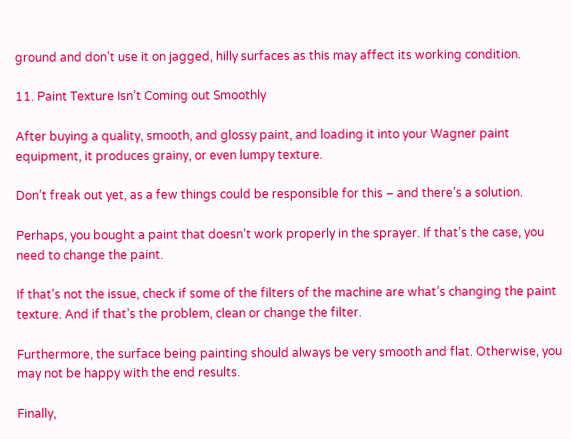ground and don’t use it on jagged, hilly surfaces as this may affect its working condition.

11. Paint Texture Isn’t Coming out Smoothly

After buying a quality, smooth, and glossy paint, and loading it into your Wagner paint equipment, it produces grainy, or even lumpy texture.

Don’t freak out yet, as a few things could be responsible for this – and there’s a solution.

Perhaps, you bought a paint that doesn’t work properly in the sprayer. If that’s the case, you need to change the paint.

If that’s not the issue, check if some of the filters of the machine are what’s changing the paint texture. And if that’s the problem, clean or change the filter.

Furthermore, the surface being painting should always be very smooth and flat. Otherwise, you may not be happy with the end results.

Finally,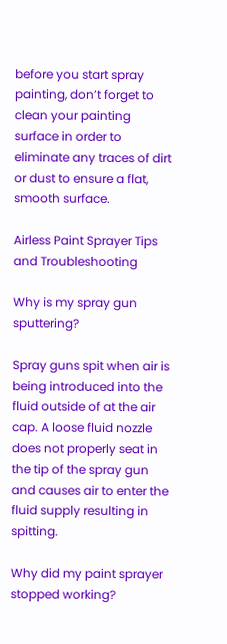before you start spray painting, don’t forget to clean your painting surface in order to eliminate any traces of dirt or dust to ensure a flat, smooth surface.

Airless Paint Sprayer Tips and Troubleshooting

Why is my spray gun sputtering?

Spray guns spit when air is being introduced into the fluid outside of at the air cap. A loose fluid nozzle does not properly seat in the tip of the spray gun and causes air to enter the fluid supply resulting in spitting.

Why did my paint sprayer stopped working?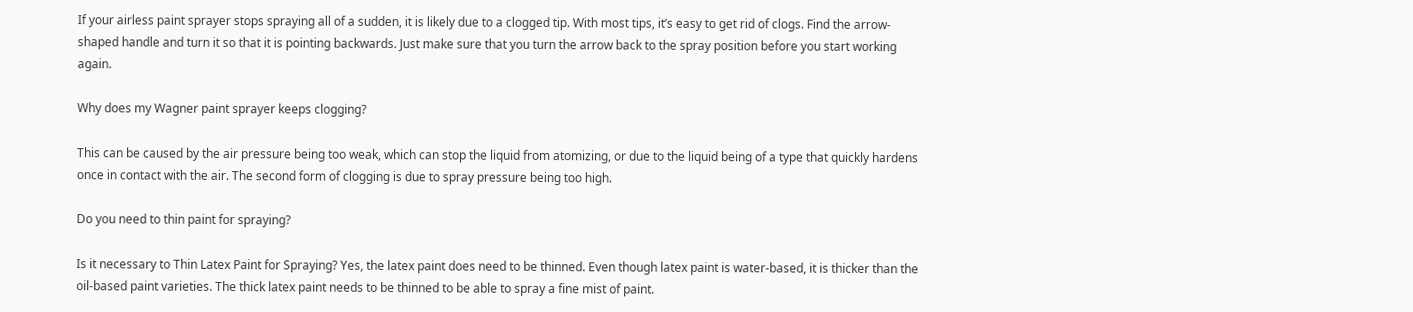If your airless paint sprayer stops spraying all of a sudden, it is likely due to a clogged tip. With most tips, it’s easy to get rid of clogs. Find the arrow-shaped handle and turn it so that it is pointing backwards. Just make sure that you turn the arrow back to the spray position before you start working again.

Why does my Wagner paint sprayer keeps clogging?

This can be caused by the air pressure being too weak, which can stop the liquid from atomizing, or due to the liquid being of a type that quickly hardens once in contact with the air. The second form of clogging is due to spray pressure being too high.

Do you need to thin paint for spraying?

Is it necessary to Thin Latex Paint for Spraying? Yes, the latex paint does need to be thinned. Even though latex paint is water-based, it is thicker than the oil-based paint varieties. The thick latex paint needs to be thinned to be able to spray a fine mist of paint.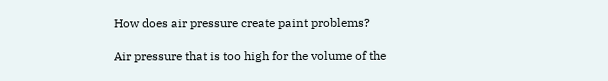How does air pressure create paint problems?

Air pressure that is too high for the volume of the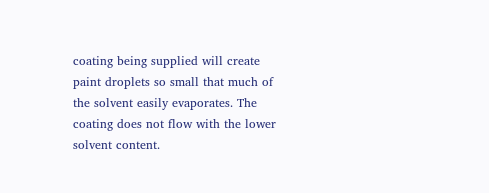coating being supplied will create paint droplets so small that much of the solvent easily evaporates. The coating does not flow with the lower solvent content.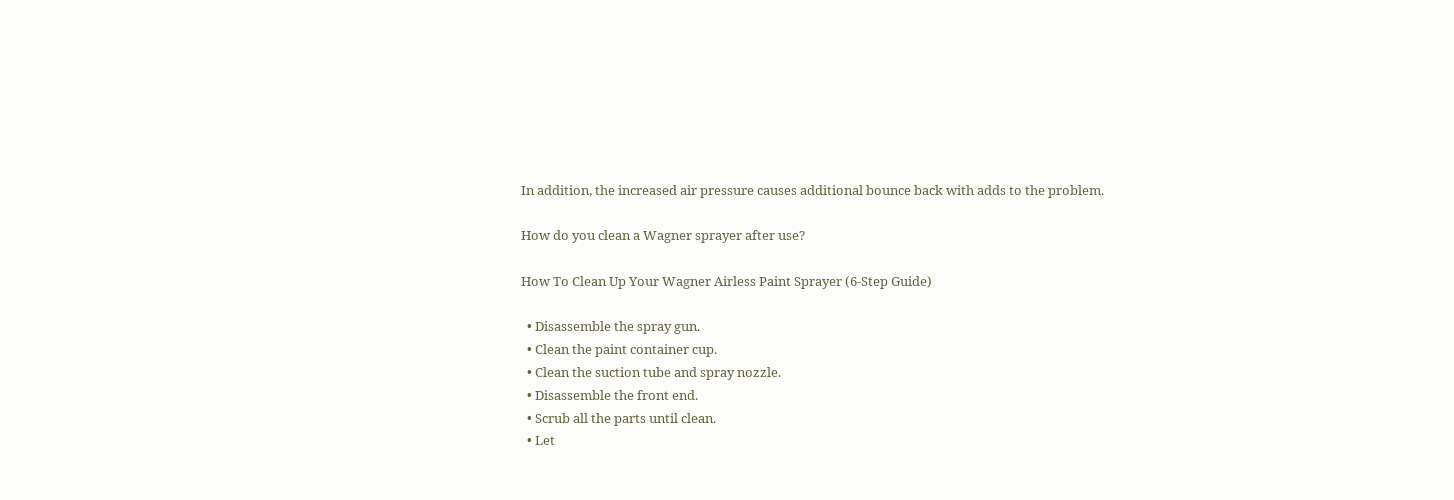In addition, the increased air pressure causes additional bounce back with adds to the problem.

How do you clean a Wagner sprayer after use?

How To Clean Up Your Wagner Airless Paint Sprayer (6-Step Guide)

  • Disassemble the spray gun.
  • Clean the paint container cup.
  • Clean the suction tube and spray nozzle.
  • Disassemble the front end.
  • Scrub all the parts until clean.
  • Let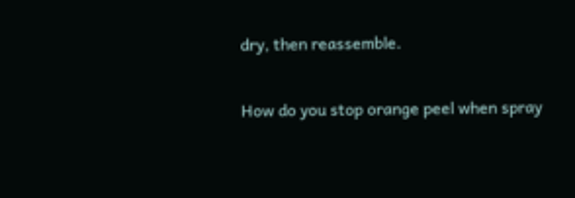dry, then reassemble.

How do you stop orange peel when spray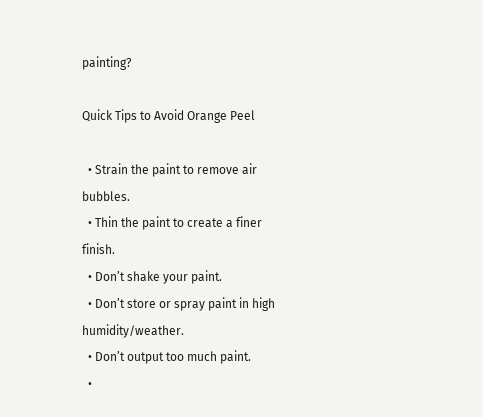painting?

Quick Tips to Avoid Orange Peel

  • Strain the paint to remove air bubbles.
  • Thin the paint to create a finer finish.
  • Don’t shake your paint.
  • Don’t store or spray paint in high humidity/weather.
  • Don’t output too much paint.
  •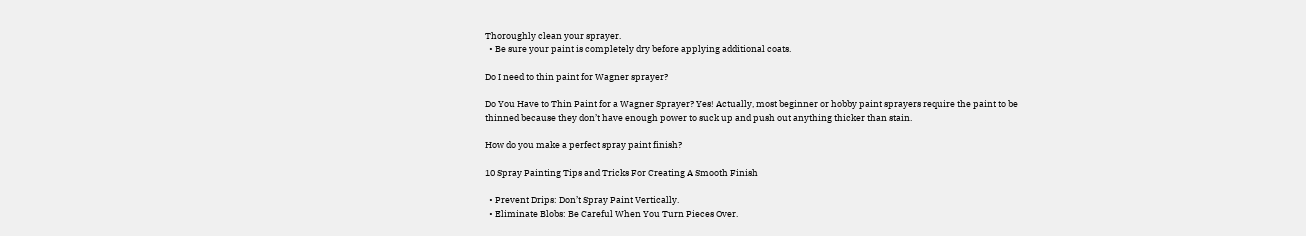Thoroughly clean your sprayer.
  • Be sure your paint is completely dry before applying additional coats.

Do I need to thin paint for Wagner sprayer?

Do You Have to Thin Paint for a Wagner Sprayer? Yes! Actually, most beginner or hobby paint sprayers require the paint to be thinned because they don’t have enough power to suck up and push out anything thicker than stain.

How do you make a perfect spray paint finish?

10 Spray Painting Tips and Tricks For Creating A Smooth Finish

  • Prevent Drips: Don’t Spray Paint Vertically.
  • Eliminate Blobs: Be Careful When You Turn Pieces Over.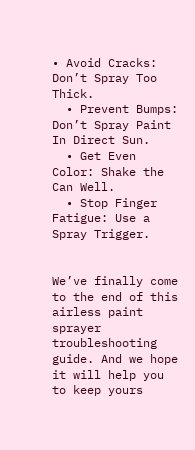• Avoid Cracks: Don’t Spray Too Thick.
  • Prevent Bumps: Don’t Spray Paint In Direct Sun.
  • Get Even Color: Shake the Can Well.
  • Stop Finger Fatigue: Use a Spray Trigger.


We’ve finally come to the end of this airless paint sprayer troubleshooting guide. And we hope it will help you to keep yours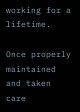working for a lifetime.

Once properly maintained and taken care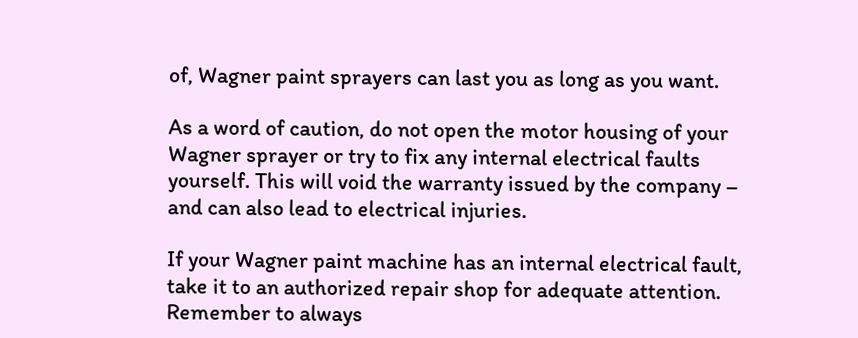of, Wagner paint sprayers can last you as long as you want.

As a word of caution, do not open the motor housing of your Wagner sprayer or try to fix any internal electrical faults yourself. This will void the warranty issued by the company – and can also lead to electrical injuries.

If your Wagner paint machine has an internal electrical fault, take it to an authorized repair shop for adequate attention. Remember to always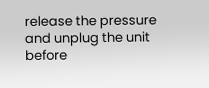release the pressure and unplug the unit before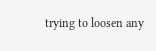trying to loosen any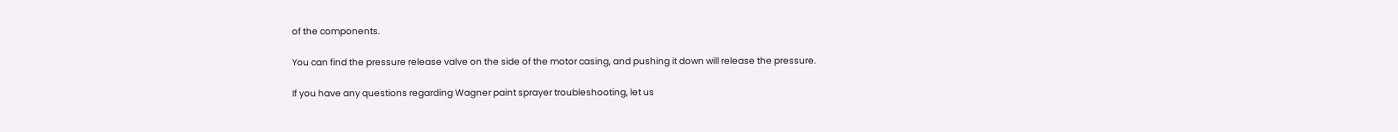of the components.

You can find the pressure release valve on the side of the motor casing, and pushing it down will release the pressure.

If you have any questions regarding Wagner paint sprayer troubleshooting, let us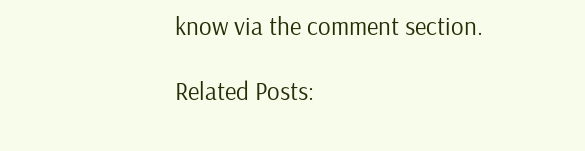know via the comment section.

Related Posts: